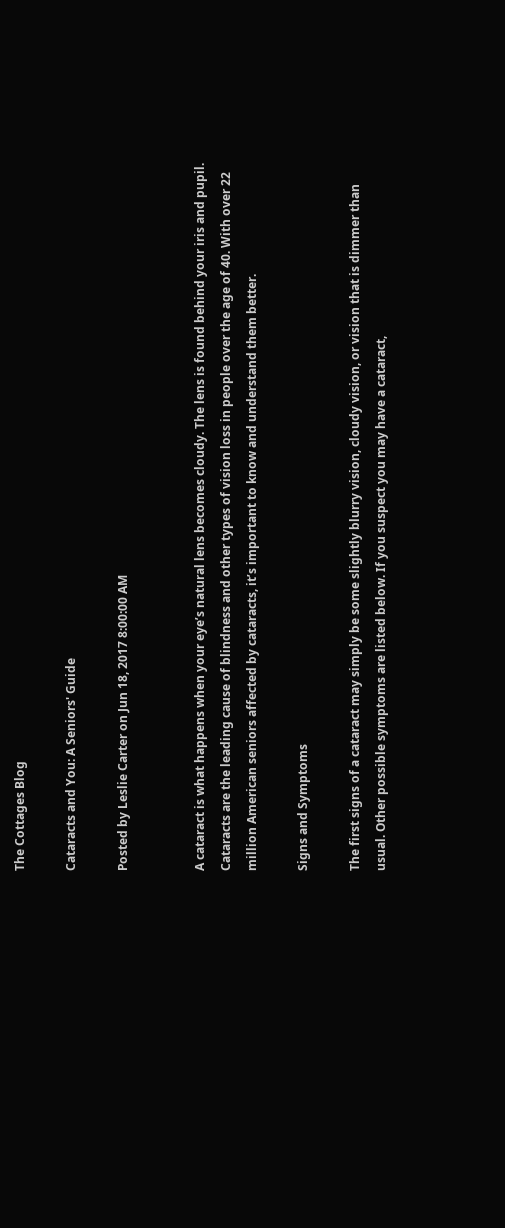The Cottages Blog

Cataracts and You: A Seniors' Guide

Posted by Leslie Carter on Jun 18, 2017 8:00:00 AM


A cataract is what happens when your eye’s natural lens becomes cloudy. The lens is found behind your iris and pupil. Cataracts are the leading cause of blindness and other types of vision loss in people over the age of 40. With over 22 million American seniors affected by cataracts, it’s important to know and understand them better.

Signs and Symptoms

The first signs of a cataract may simply be some slightly blurry vision, cloudy vision, or vision that is dimmer than usual. Other possible symptoms are listed below. If you suspect you may have a cataract,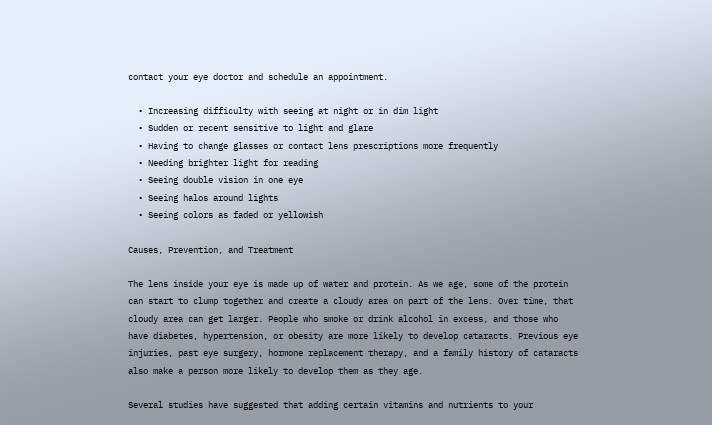contact your eye doctor and schedule an appointment.

  • Increasing difficulty with seeing at night or in dim light
  • Sudden or recent sensitive to light and glare
  • Having to change glasses or contact lens prescriptions more frequently
  • Needing brighter light for reading
  • Seeing double vision in one eye
  • Seeing halos around lights
  • Seeing colors as faded or yellowish

Causes, Prevention, and Treatment

The lens inside your eye is made up of water and protein. As we age, some of the protein can start to clump together and create a cloudy area on part of the lens. Over time, that cloudy area can get larger. People who smoke or drink alcohol in excess, and those who have diabetes, hypertension, or obesity are more likely to develop cataracts. Previous eye injuries, past eye surgery, hormone replacement therapy, and a family history of cataracts also make a person more likely to develop them as they age.

Several studies have suggested that adding certain vitamins and nutrients to your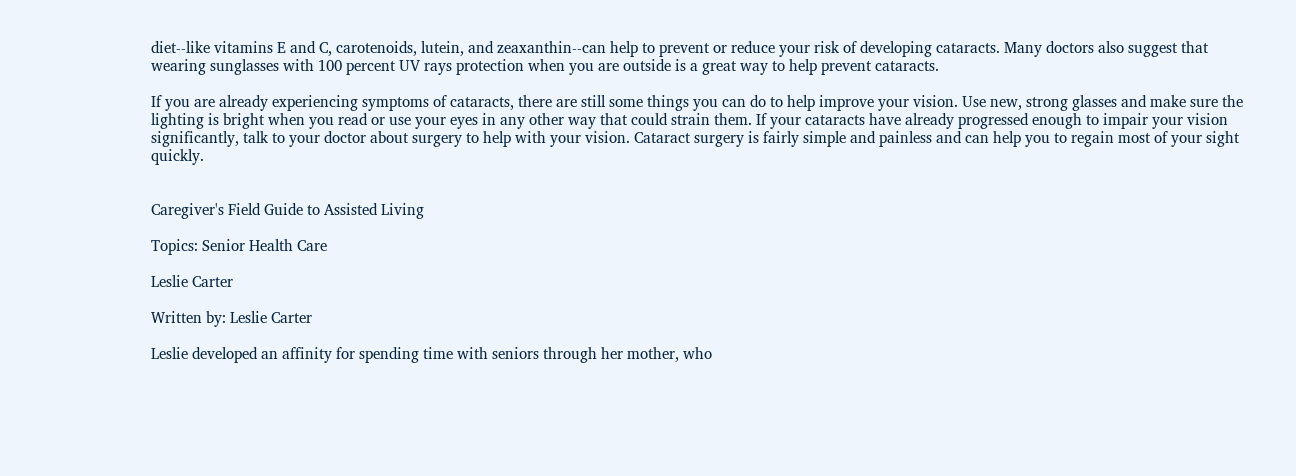diet--like vitamins E and C, carotenoids, lutein, and zeaxanthin--can help to prevent or reduce your risk of developing cataracts. Many doctors also suggest that wearing sunglasses with 100 percent UV rays protection when you are outside is a great way to help prevent cataracts.

If you are already experiencing symptoms of cataracts, there are still some things you can do to help improve your vision. Use new, strong glasses and make sure the lighting is bright when you read or use your eyes in any other way that could strain them. If your cataracts have already progressed enough to impair your vision significantly, talk to your doctor about surgery to help with your vision. Cataract surgery is fairly simple and painless and can help you to regain most of your sight quickly.


Caregiver's Field Guide to Assisted Living

Topics: Senior Health Care

Leslie Carter

Written by: Leslie Carter

Leslie developed an affinity for spending time with seniors through her mother, who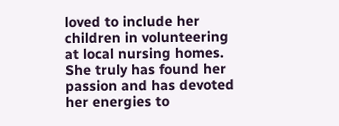loved to include her children in volunteering at local nursing homes. She truly has found her passion and has devoted her energies to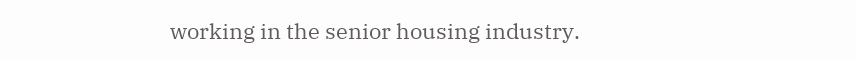working in the senior housing industry.